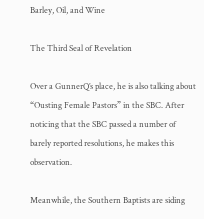Barley, Oil, and Wine

The Third Seal of Revelation

Over a GunnerQ’s place, he is also talking about “Ousting Female Pastors” in the SBC. After noticing that the SBC passed a number of barely reported resolutions, he makes this observation.

Meanwhile, the Southern Baptists are siding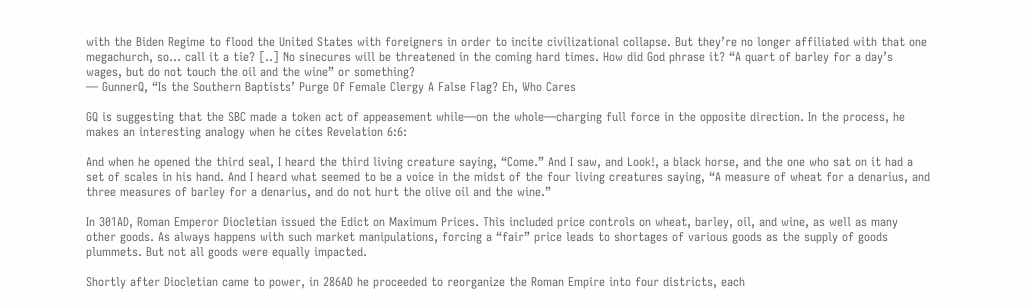with the Biden Regime to flood the United States with foreigners in order to incite civilizational collapse. But they’re no longer affiliated with that one megachurch, so… call it a tie? [..] No sinecures will be threatened in the coming hard times. How did God phrase it? “A quart of barley for a day’s wages, but do not touch the oil and the wine” or something?
— GunnerQ, “Is the Southern Baptists’ Purge Of Female Clergy A False Flag? Eh, Who Cares

GQ is suggesting that the SBC made a token act of appeasement while—on the whole—charging full force in the opposite direction. In the process, he makes an interesting analogy when he cites Revelation 6:6:

And when he opened the third seal, I heard the third living creature saying, “Come.” And I saw, and Look!, a black horse, and the one who sat on it had a set of scales in his hand. And I heard what seemed to be a voice in the midst of the four living creatures saying, “A measure of wheat for a denarius, and three measures of barley for a denarius, and do not hurt the olive oil and the wine.”

In 301AD, Roman Emperor Diocletian issued the Edict on Maximum Prices. This included price controls on wheat, barley, oil, and wine, as well as many other goods. As always happens with such market manipulations, forcing a “fair” price leads to shortages of various goods as the supply of goods plummets. But not all goods were equally impacted.

Shortly after Diocletian came to power, in 286AD he proceeded to reorganize the Roman Empire into four districts, each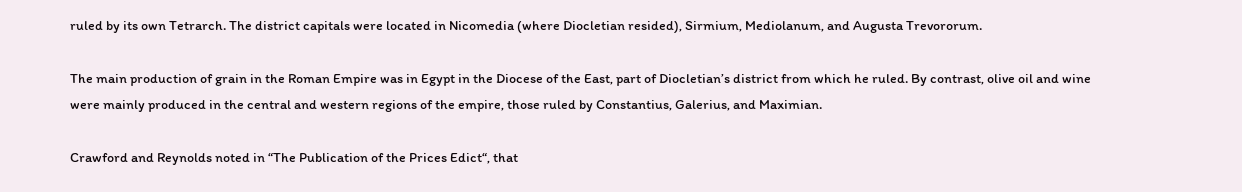ruled by its own Tetrarch. The district capitals were located in Nicomedia (where Diocletian resided), Sirmium, Mediolanum, and Augusta Trevororum.

The main production of grain in the Roman Empire was in Egypt in the Diocese of the East, part of Diocletian’s district from which he ruled. By contrast, olive oil and wine were mainly produced in the central and western regions of the empire, those ruled by Constantius, Galerius, and Maximian.

Crawford and Reynolds noted in “The Publication of the Prices Edict“, that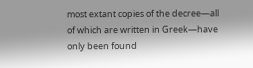most extant copies of the decree—all of which are written in Greek—have only been found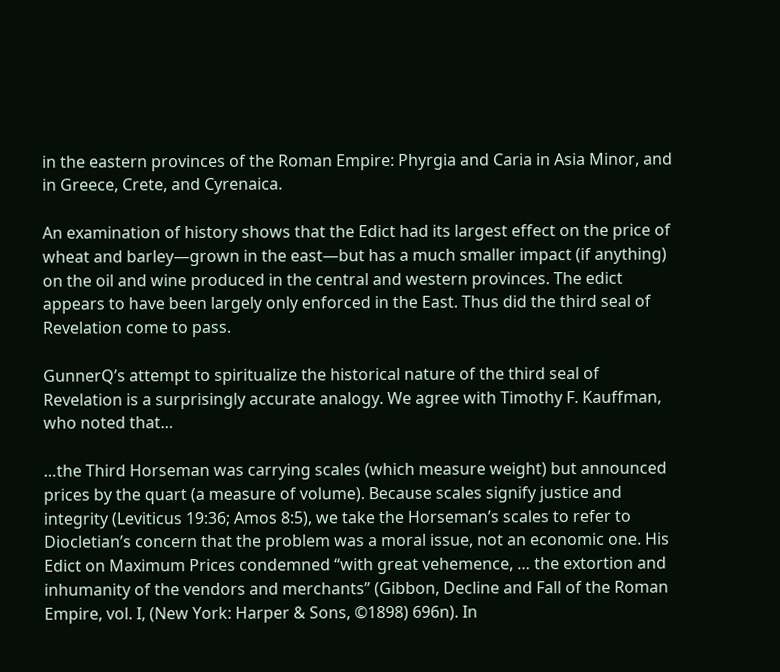in the eastern provinces of the Roman Empire: Phyrgia and Caria in Asia Minor, and in Greece, Crete, and Cyrenaica.

An examination of history shows that the Edict had its largest effect on the price of wheat and barley—grown in the east—but has a much smaller impact (if anything) on the oil and wine produced in the central and western provinces. The edict appears to have been largely only enforced in the East. Thus did the third seal of Revelation come to pass.

GunnerQ’s attempt to spiritualize the historical nature of the third seal of Revelation is a surprisingly accurate analogy. We agree with Timothy F. Kauffman, who noted that…

…the Third Horseman was carrying scales (which measure weight) but announced prices by the quart (a measure of volume). Because scales signify justice and integrity (Leviticus 19:36; Amos 8:5), we take the Horseman’s scales to refer to Diocletian’s concern that the problem was a moral issue, not an economic one. His Edict on Maximum Prices condemned “with great vehemence, … the extortion and inhumanity of the vendors and merchants” (Gibbon, Decline and Fall of the Roman Empire, vol. I, (New York: Harper & Sons, ©1898) 696n). In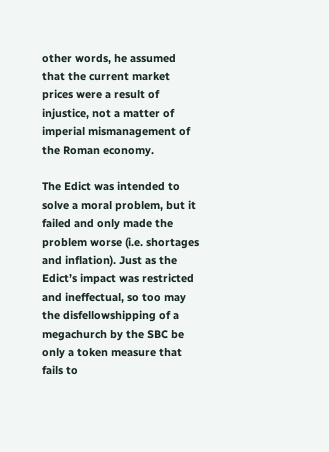other words, he assumed that the current market prices were a result of injustice, not a matter of imperial mismanagement of the Roman economy.

The Edict was intended to solve a moral problem, but it failed and only made the problem worse (i.e. shortages and inflation). Just as the Edict’s impact was restricted and ineffectual, so too may the disfellowshipping of a megachurch by the SBC be only a token measure that fails to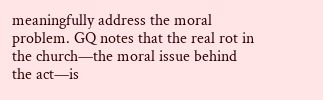meaningfully address the moral problem. GQ notes that the real rot in the church—the moral issue behind the act—is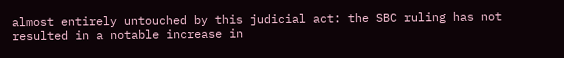almost entirely untouched by this judicial act: the SBC ruling has not resulted in a notable increase in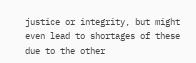justice or integrity, but might even lead to shortages of these due to the other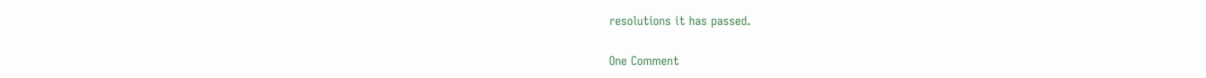resolutions it has passed.

One Comment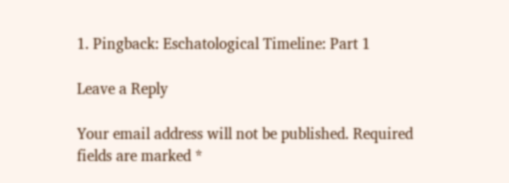1. Pingback: Eschatological Timeline: Part 1

Leave a Reply

Your email address will not be published. Required fields are marked *